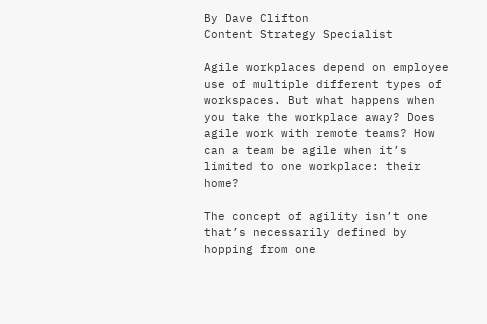By Dave Clifton
Content Strategy Specialist

Agile workplaces depend on employee use of multiple different types of workspaces. But what happens when you take the workplace away? Does agile work with remote teams? How can a team be agile when it’s limited to one workplace: their home?

The concept of agility isn’t one that’s necessarily defined by hopping from one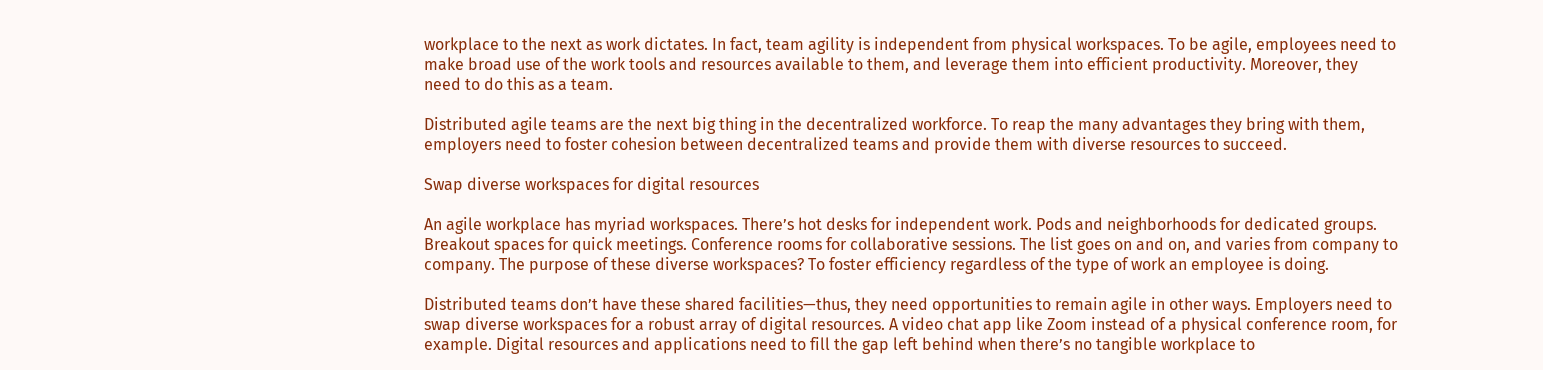workplace to the next as work dictates. In fact, team agility is independent from physical workspaces. To be agile, employees need to make broad use of the work tools and resources available to them, and leverage them into efficient productivity. Moreover, they need to do this as a team.

Distributed agile teams are the next big thing in the decentralized workforce. To reap the many advantages they bring with them, employers need to foster cohesion between decentralized teams and provide them with diverse resources to succeed.

Swap diverse workspaces for digital resources

An agile workplace has myriad workspaces. There’s hot desks for independent work. Pods and neighborhoods for dedicated groups. Breakout spaces for quick meetings. Conference rooms for collaborative sessions. The list goes on and on, and varies from company to company. The purpose of these diverse workspaces? To foster efficiency regardless of the type of work an employee is doing.

Distributed teams don’t have these shared facilities—thus, they need opportunities to remain agile in other ways. Employers need to swap diverse workspaces for a robust array of digital resources. A video chat app like Zoom instead of a physical conference room, for example. Digital resources and applications need to fill the gap left behind when there’s no tangible workplace to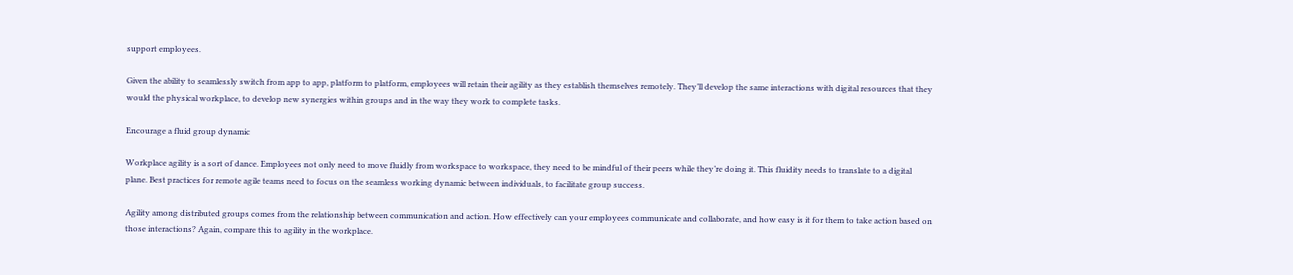support employees.

Given the ability to seamlessly switch from app to app, platform to platform, employees will retain their agility as they establish themselves remotely. They’ll develop the same interactions with digital resources that they would the physical workplace, to develop new synergies within groups and in the way they work to complete tasks.

Encourage a fluid group dynamic

Workplace agility is a sort of dance. Employees not only need to move fluidly from workspace to workspace, they need to be mindful of their peers while they’re doing it. This fluidity needs to translate to a digital plane. Best practices for remote agile teams need to focus on the seamless working dynamic between individuals, to facilitate group success.

Agility among distributed groups comes from the relationship between communication and action. How effectively can your employees communicate and collaborate, and how easy is it for them to take action based on those interactions? Again, compare this to agility in the workplace.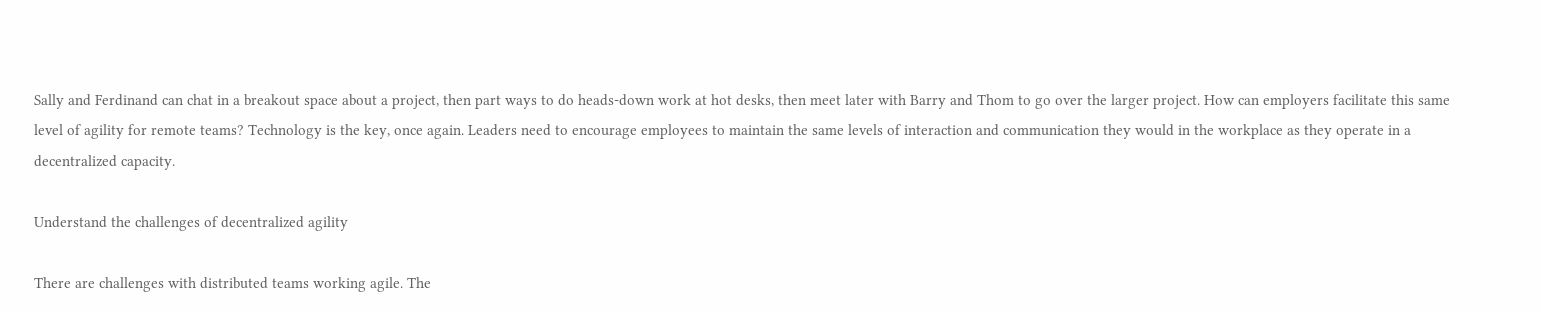Sally and Ferdinand can chat in a breakout space about a project, then part ways to do heads-down work at hot desks, then meet later with Barry and Thom to go over the larger project. How can employers facilitate this same level of agility for remote teams? Technology is the key, once again. Leaders need to encourage employees to maintain the same levels of interaction and communication they would in the workplace as they operate in a decentralized capacity.

Understand the challenges of decentralized agility

There are challenges with distributed teams working agile. The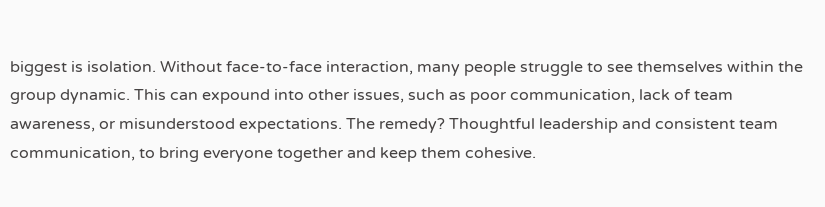biggest is isolation. Without face-to-face interaction, many people struggle to see themselves within the group dynamic. This can expound into other issues, such as poor communication, lack of team awareness, or misunderstood expectations. The remedy? Thoughtful leadership and consistent team communication, to bring everyone together and keep them cohesive.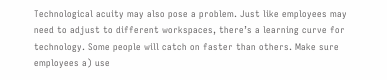Technological acuity may also pose a problem. Just like employees may need to adjust to different workspaces, there’s a learning curve for technology. Some people will catch on faster than others. Make sure employees a) use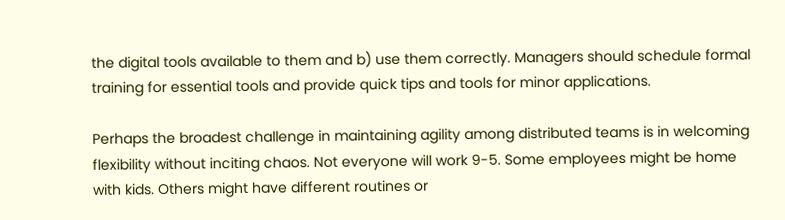the digital tools available to them and b) use them correctly. Managers should schedule formal training for essential tools and provide quick tips and tools for minor applications.

Perhaps the broadest challenge in maintaining agility among distributed teams is in welcoming flexibility without inciting chaos. Not everyone will work 9-5. Some employees might be home with kids. Others might have different routines or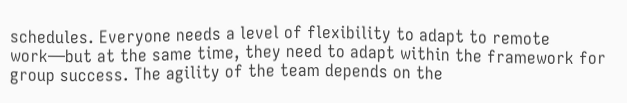schedules. Everyone needs a level of flexibility to adapt to remote work—but at the same time, they need to adapt within the framework for group success. The agility of the team depends on the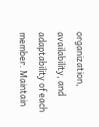organization, availability, and adaptability of each member. Maintain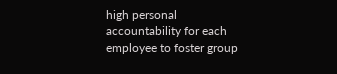high personal accountability for each employee to foster group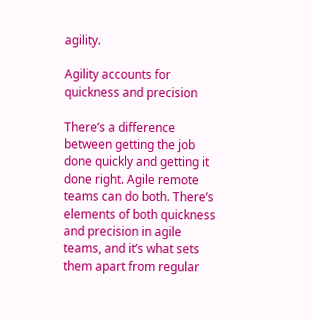agility.

Agility accounts for quickness and precision

There’s a difference between getting the job done quickly and getting it done right. Agile remote teams can do both. There’s elements of both quickness and precision in agile teams, and it’s what sets them apart from regular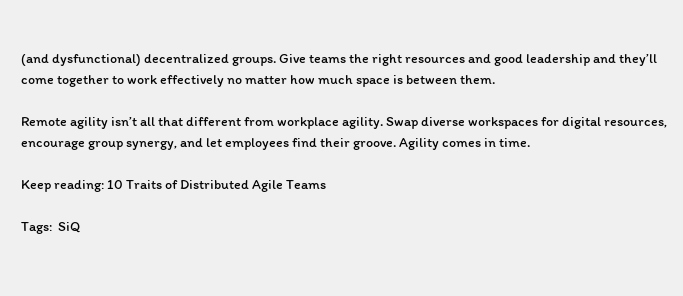(and dysfunctional) decentralized groups. Give teams the right resources and good leadership and they’ll come together to work effectively no matter how much space is between them.

Remote agility isn’t all that different from workplace agility. Swap diverse workspaces for digital resources, encourage group synergy, and let employees find their groove. Agility comes in time.

Keep reading: 10 Traits of Distributed Agile Teams

Tags:  SiQ